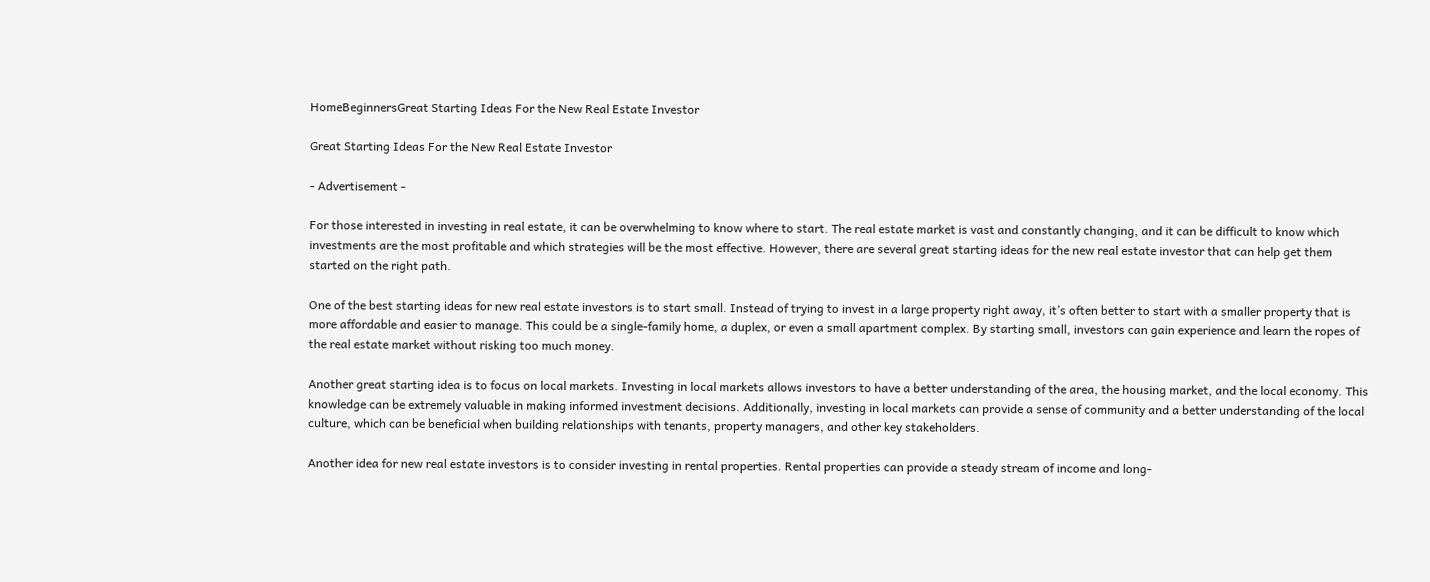HomeBeginnersGreat Starting Ideas For the New Real Estate Investor

Great Starting Ideas For the New Real Estate Investor

- Advertisement -

For those interested in investing in real estate, it can be overwhelming to know where to start. The real estate market is vast and constantly changing, and it can be difficult to know which investments are the most profitable and which strategies will be the most effective. However, there are several great starting ideas for the new real estate investor that can help get them started on the right path.

One of the best starting ideas for new real estate investors is to start small. Instead of trying to invest in a large property right away, it’s often better to start with a smaller property that is more affordable and easier to manage. This could be a single-family home, a duplex, or even a small apartment complex. By starting small, investors can gain experience and learn the ropes of the real estate market without risking too much money.

Another great starting idea is to focus on local markets. Investing in local markets allows investors to have a better understanding of the area, the housing market, and the local economy. This knowledge can be extremely valuable in making informed investment decisions. Additionally, investing in local markets can provide a sense of community and a better understanding of the local culture, which can be beneficial when building relationships with tenants, property managers, and other key stakeholders.

Another idea for new real estate investors is to consider investing in rental properties. Rental properties can provide a steady stream of income and long-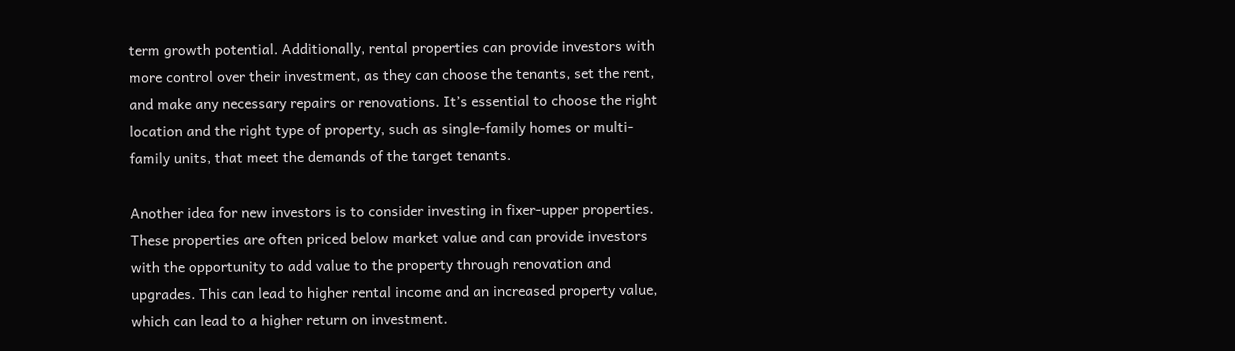term growth potential. Additionally, rental properties can provide investors with more control over their investment, as they can choose the tenants, set the rent, and make any necessary repairs or renovations. It’s essential to choose the right location and the right type of property, such as single-family homes or multi-family units, that meet the demands of the target tenants.

Another idea for new investors is to consider investing in fixer-upper properties. These properties are often priced below market value and can provide investors with the opportunity to add value to the property through renovation and upgrades. This can lead to higher rental income and an increased property value, which can lead to a higher return on investment.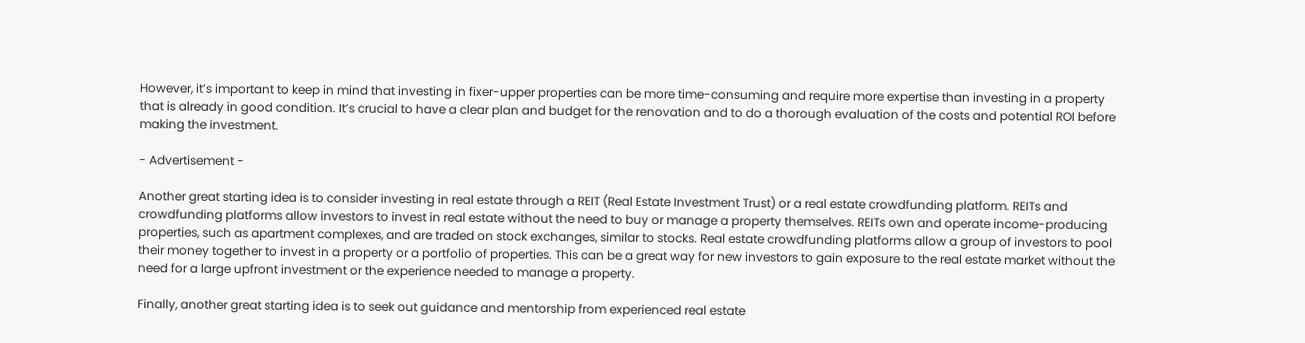However, it’s important to keep in mind that investing in fixer-upper properties can be more time-consuming and require more expertise than investing in a property that is already in good condition. It’s crucial to have a clear plan and budget for the renovation and to do a thorough evaluation of the costs and potential ROI before making the investment.

- Advertisement -

Another great starting idea is to consider investing in real estate through a REIT (Real Estate Investment Trust) or a real estate crowdfunding platform. REITs and crowdfunding platforms allow investors to invest in real estate without the need to buy or manage a property themselves. REITs own and operate income-producing properties, such as apartment complexes, and are traded on stock exchanges, similar to stocks. Real estate crowdfunding platforms allow a group of investors to pool their money together to invest in a property or a portfolio of properties. This can be a great way for new investors to gain exposure to the real estate market without the need for a large upfront investment or the experience needed to manage a property.

Finally, another great starting idea is to seek out guidance and mentorship from experienced real estate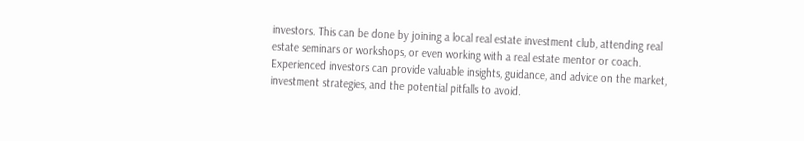investors. This can be done by joining a local real estate investment club, attending real estate seminars or workshops, or even working with a real estate mentor or coach. Experienced investors can provide valuable insights, guidance, and advice on the market, investment strategies, and the potential pitfalls to avoid.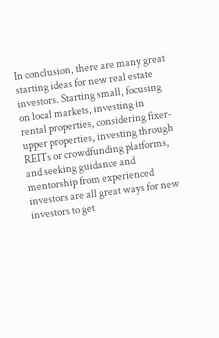In conclusion, there are many great starting ideas for new real estate investors. Starting small, focusing on local markets, investing in rental properties, considering fixer-upper properties, investing through REITs or crowdfunding platforms, and seeking guidance and mentorship from experienced investors are all great ways for new investors to get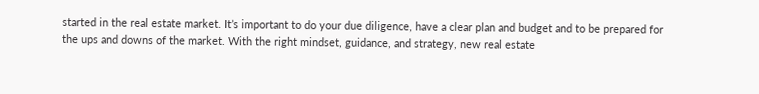started in the real estate market. It’s important to do your due diligence, have a clear plan and budget and to be prepared for the ups and downs of the market. With the right mindset, guidance, and strategy, new real estate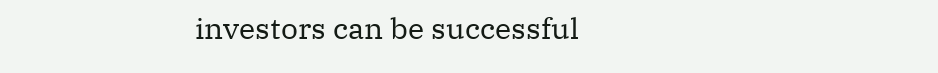investors can be successful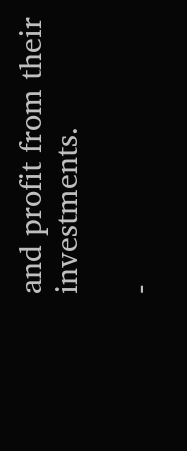and profit from their investments.

-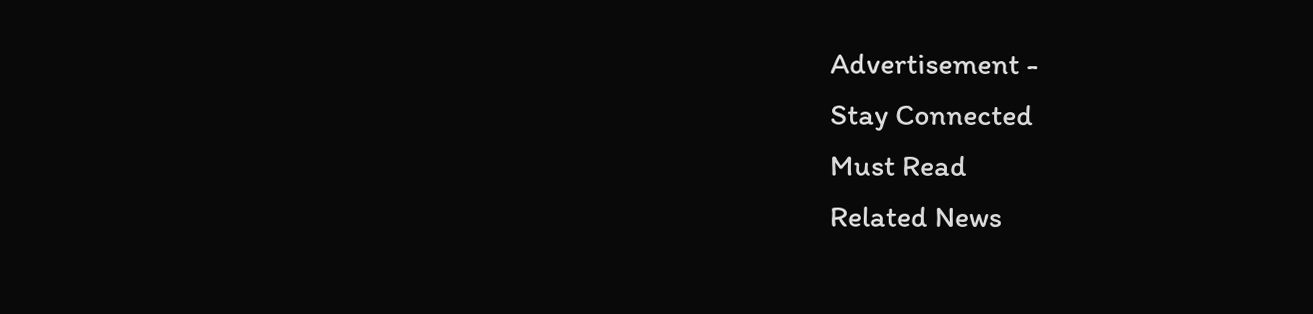Advertisement -
Stay Connected
Must Read
Related News